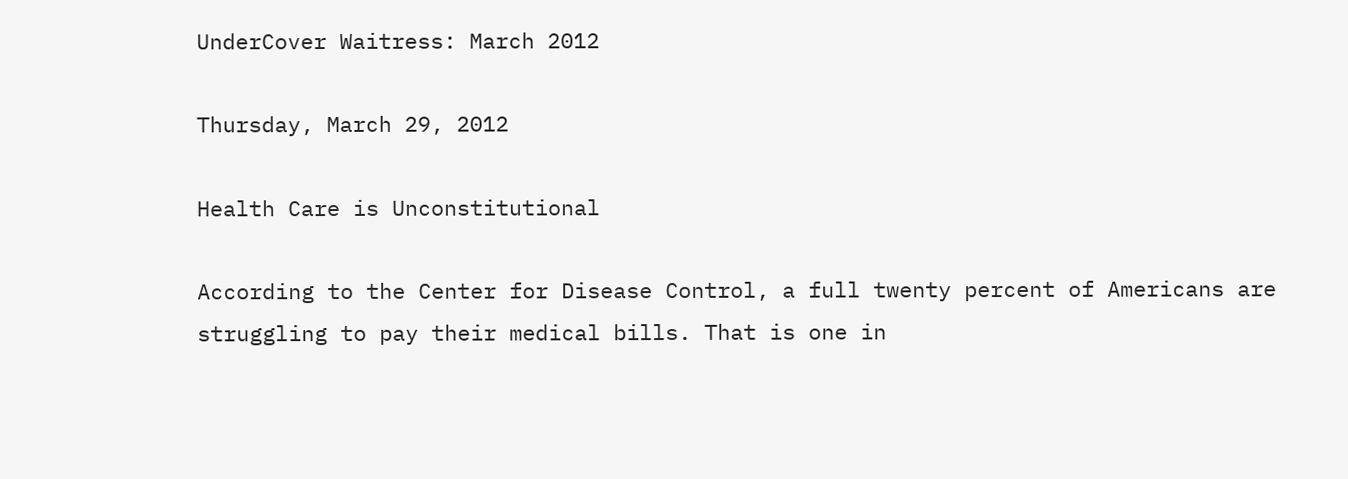UnderCover Waitress: March 2012

Thursday, March 29, 2012

Health Care is Unconstitutional

According to the Center for Disease Control, a full twenty percent of Americans are struggling to pay their medical bills. That is one in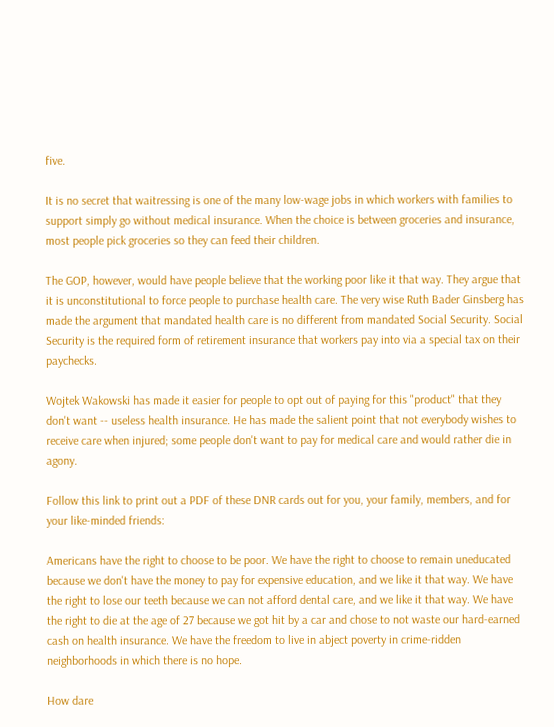five.

It is no secret that waitressing is one of the many low-wage jobs in which workers with families to support simply go without medical insurance. When the choice is between groceries and insurance, most people pick groceries so they can feed their children.

The GOP, however, would have people believe that the working poor like it that way. They argue that it is unconstitutional to force people to purchase health care. The very wise Ruth Bader Ginsberg has made the argument that mandated health care is no different from mandated Social Security. Social Security is the required form of retirement insurance that workers pay into via a special tax on their paychecks.

Wojtek Wakowski has made it easier for people to opt out of paying for this "product" that they don't want -- useless health insurance. He has made the salient point that not everybody wishes to receive care when injured; some people don't want to pay for medical care and would rather die in agony.

Follow this link to print out a PDF of these DNR cards out for you, your family, members, and for your like-minded friends:

Americans have the right to choose to be poor. We have the right to choose to remain uneducated because we don't have the money to pay for expensive education, and we like it that way. We have the right to lose our teeth because we can not afford dental care, and we like it that way. We have the right to die at the age of 27 because we got hit by a car and chose to not waste our hard-earned cash on health insurance. We have the freedom to live in abject poverty in crime-ridden neighborhoods in which there is no hope.

How dare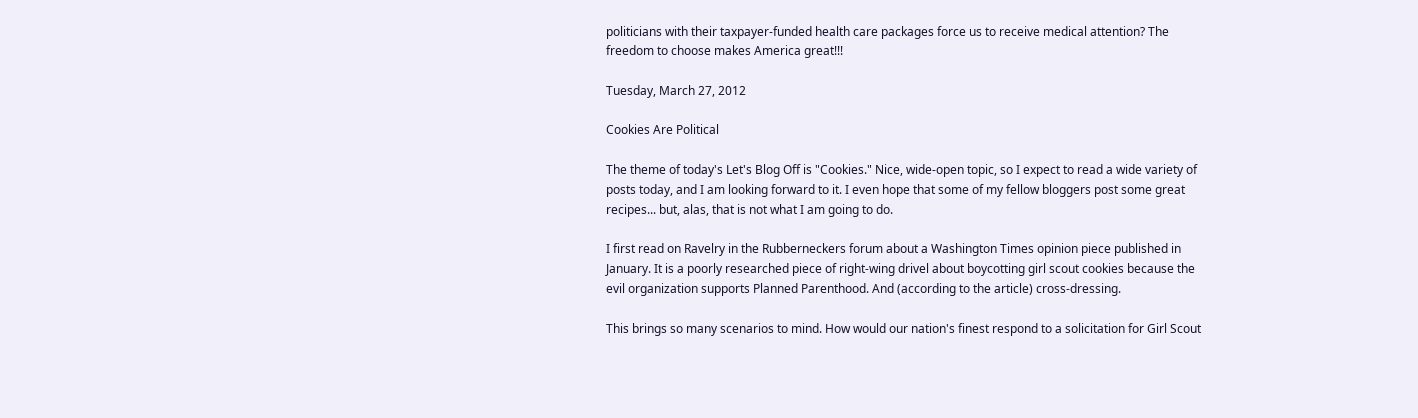politicians with their taxpayer-funded health care packages force us to receive medical attention? The freedom to choose makes America great!!!

Tuesday, March 27, 2012

Cookies Are Political

The theme of today's Let's Blog Off is "Cookies." Nice, wide-open topic, so I expect to read a wide variety of posts today, and I am looking forward to it. I even hope that some of my fellow bloggers post some great recipes... but, alas, that is not what I am going to do.

I first read on Ravelry in the Rubberneckers forum about a Washington Times opinion piece published in January. It is a poorly researched piece of right-wing drivel about boycotting girl scout cookies because the evil organization supports Planned Parenthood. And (according to the article) cross-dressing.

This brings so many scenarios to mind. How would our nation's finest respond to a solicitation for Girl Scout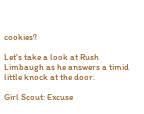cookies?

Let's take a look at Rush Limbaugh as he answers a timid little knock at the door.

Girl Scout: Excuse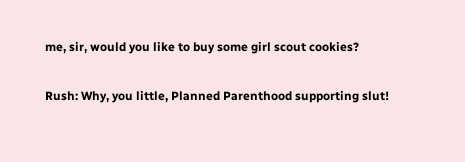me, sir, would you like to buy some girl scout cookies?

Rush: Why, you little, Planned Parenthood supporting slut!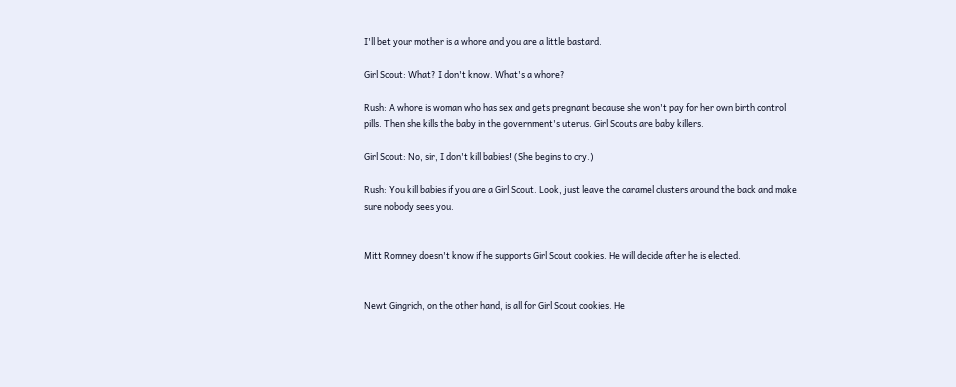I'll bet your mother is a whore and you are a little bastard.

Girl Scout: What? I don't know. What's a whore?

Rush: A whore is woman who has sex and gets pregnant because she won't pay for her own birth control pills. Then she kills the baby in the government's uterus. Girl Scouts are baby killers.

Girl Scout: No, sir, I don't kill babies! (She begins to cry.)

Rush: You kill babies if you are a Girl Scout. Look, just leave the caramel clusters around the back and make sure nobody sees you.


Mitt Romney doesn't know if he supports Girl Scout cookies. He will decide after he is elected.


Newt Gingrich, on the other hand, is all for Girl Scout cookies. He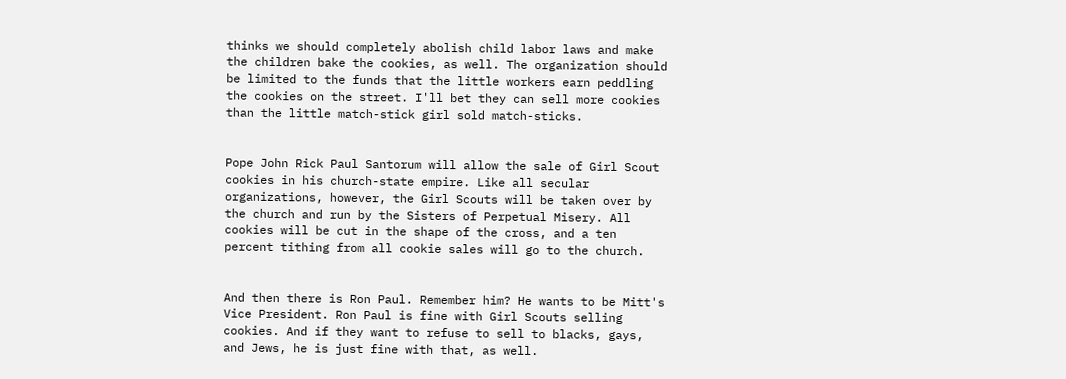thinks we should completely abolish child labor laws and make the children bake the cookies, as well. The organization should be limited to the funds that the little workers earn peddling the cookies on the street. I'll bet they can sell more cookies than the little match-stick girl sold match-sticks.


Pope John Rick Paul Santorum will allow the sale of Girl Scout cookies in his church-state empire. Like all secular organizations, however, the Girl Scouts will be taken over by the church and run by the Sisters of Perpetual Misery. All cookies will be cut in the shape of the cross, and a ten percent tithing from all cookie sales will go to the church.


And then there is Ron Paul. Remember him? He wants to be Mitt's Vice President. Ron Paul is fine with Girl Scouts selling cookies. And if they want to refuse to sell to blacks, gays, and Jews, he is just fine with that, as well.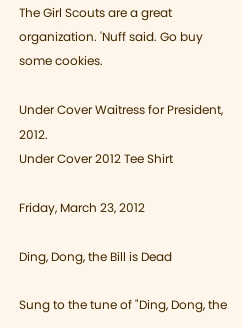The Girl Scouts are a great organization. 'Nuff said. Go buy some cookies.

Under Cover Waitress for President, 2012.
Under Cover 2012 Tee Shirt

Friday, March 23, 2012

Ding, Dong, the Bill is Dead

Sung to the tune of "Ding, Dong, the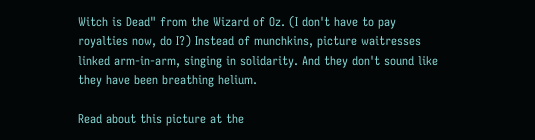Witch is Dead" from the Wizard of Oz. (I don't have to pay royalties now, do I?) Instead of munchkins, picture waitresses linked arm-in-arm, singing in solidarity. And they don't sound like they have been breathing helium.

Read about this picture at the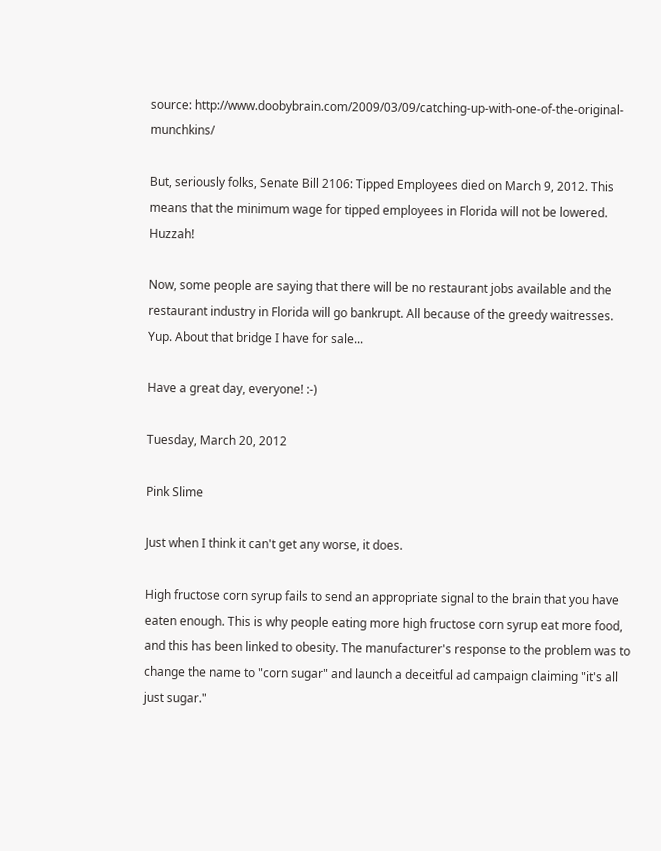source: http://www.doobybrain.com/2009/03/09/catching-up-with-one-of-the-original-munchkins/

But, seriously folks, Senate Bill 2106: Tipped Employees died on March 9, 2012. This means that the minimum wage for tipped employees in Florida will not be lowered. Huzzah!

Now, some people are saying that there will be no restaurant jobs available and the restaurant industry in Florida will go bankrupt. All because of the greedy waitresses. Yup. About that bridge I have for sale...

Have a great day, everyone! :-)

Tuesday, March 20, 2012

Pink Slime

Just when I think it can't get any worse, it does.

High fructose corn syrup fails to send an appropriate signal to the brain that you have eaten enough. This is why people eating more high fructose corn syrup eat more food, and this has been linked to obesity. The manufacturer's response to the problem was to change the name to "corn sugar" and launch a deceitful ad campaign claiming "it's all just sugar."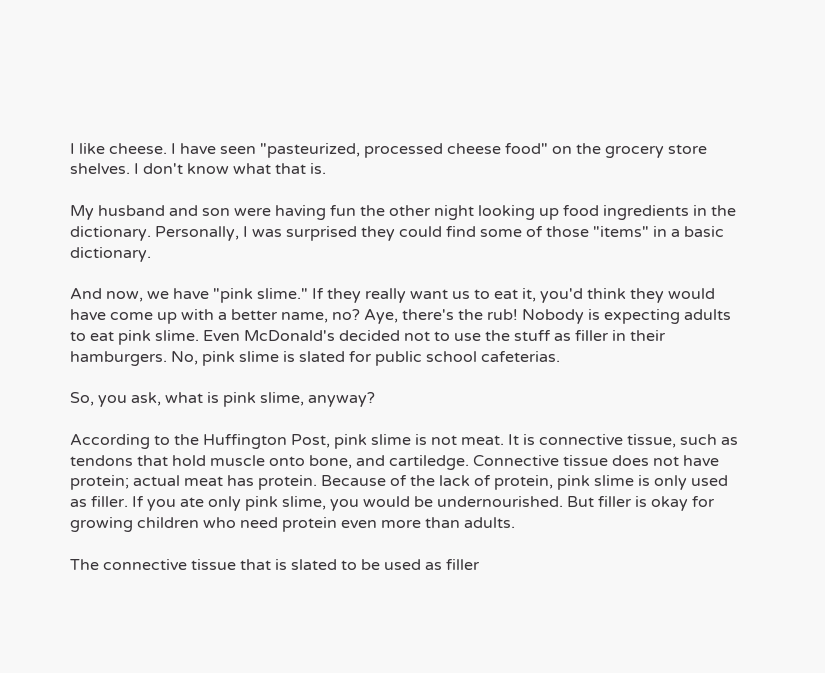I like cheese. I have seen "pasteurized, processed cheese food" on the grocery store shelves. I don't know what that is.

My husband and son were having fun the other night looking up food ingredients in the dictionary. Personally, I was surprised they could find some of those "items" in a basic dictionary.

And now, we have "pink slime." If they really want us to eat it, you'd think they would have come up with a better name, no? Aye, there's the rub! Nobody is expecting adults to eat pink slime. Even McDonald's decided not to use the stuff as filler in their hamburgers. No, pink slime is slated for public school cafeterias.

So, you ask, what is pink slime, anyway?

According to the Huffington Post, pink slime is not meat. It is connective tissue, such as tendons that hold muscle onto bone, and cartiledge. Connective tissue does not have protein; actual meat has protein. Because of the lack of protein, pink slime is only used as filler. If you ate only pink slime, you would be undernourished. But filler is okay for growing children who need protein even more than adults.

The connective tissue that is slated to be used as filler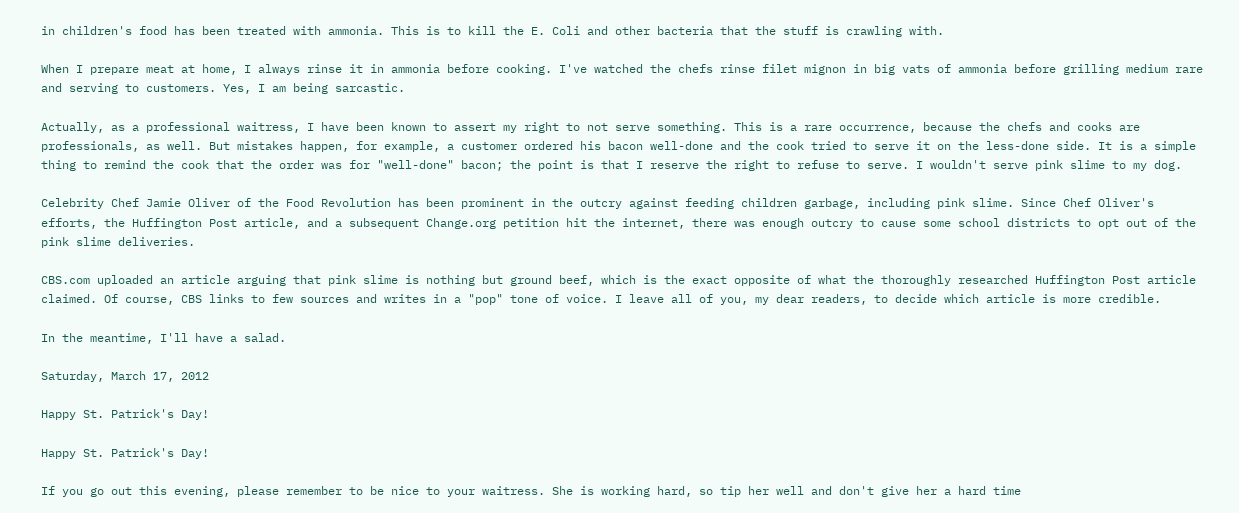in children's food has been treated with ammonia. This is to kill the E. Coli and other bacteria that the stuff is crawling with.

When I prepare meat at home, I always rinse it in ammonia before cooking. I've watched the chefs rinse filet mignon in big vats of ammonia before grilling medium rare and serving to customers. Yes, I am being sarcastic.

Actually, as a professional waitress, I have been known to assert my right to not serve something. This is a rare occurrence, because the chefs and cooks are professionals, as well. But mistakes happen, for example, a customer ordered his bacon well-done and the cook tried to serve it on the less-done side. It is a simple thing to remind the cook that the order was for "well-done" bacon; the point is that I reserve the right to refuse to serve. I wouldn't serve pink slime to my dog.

Celebrity Chef Jamie Oliver of the Food Revolution has been prominent in the outcry against feeding children garbage, including pink slime. Since Chef Oliver's efforts, the Huffington Post article, and a subsequent Change.org petition hit the internet, there was enough outcry to cause some school districts to opt out of the pink slime deliveries.

CBS.com uploaded an article arguing that pink slime is nothing but ground beef, which is the exact opposite of what the thoroughly researched Huffington Post article claimed. Of course, CBS links to few sources and writes in a "pop" tone of voice. I leave all of you, my dear readers, to decide which article is more credible.

In the meantime, I'll have a salad.

Saturday, March 17, 2012

Happy St. Patrick's Day!

Happy St. Patrick's Day!

If you go out this evening, please remember to be nice to your waitress. She is working hard, so tip her well and don't give her a hard time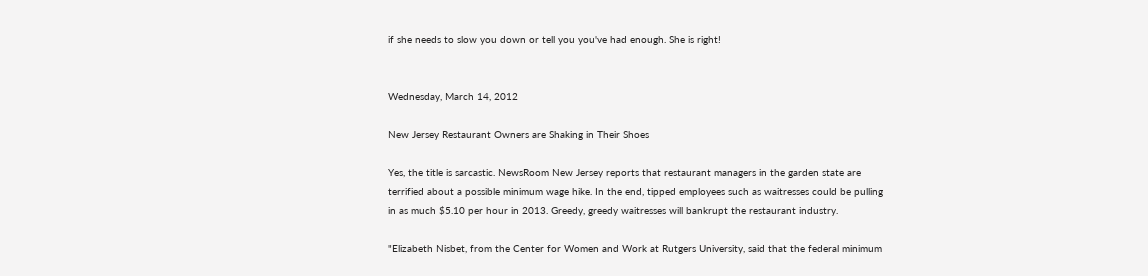if she needs to slow you down or tell you you've had enough. She is right!


Wednesday, March 14, 2012

New Jersey Restaurant Owners are Shaking in Their Shoes

Yes, the title is sarcastic. NewsRoom New Jersey reports that restaurant managers in the garden state are terrified about a possible minimum wage hike. In the end, tipped employees such as waitresses could be pulling in as much $5.10 per hour in 2013. Greedy, greedy waitresses will bankrupt the restaurant industry.

"Elizabeth Nisbet, from the Center for Women and Work at Rutgers University, said that the federal minimum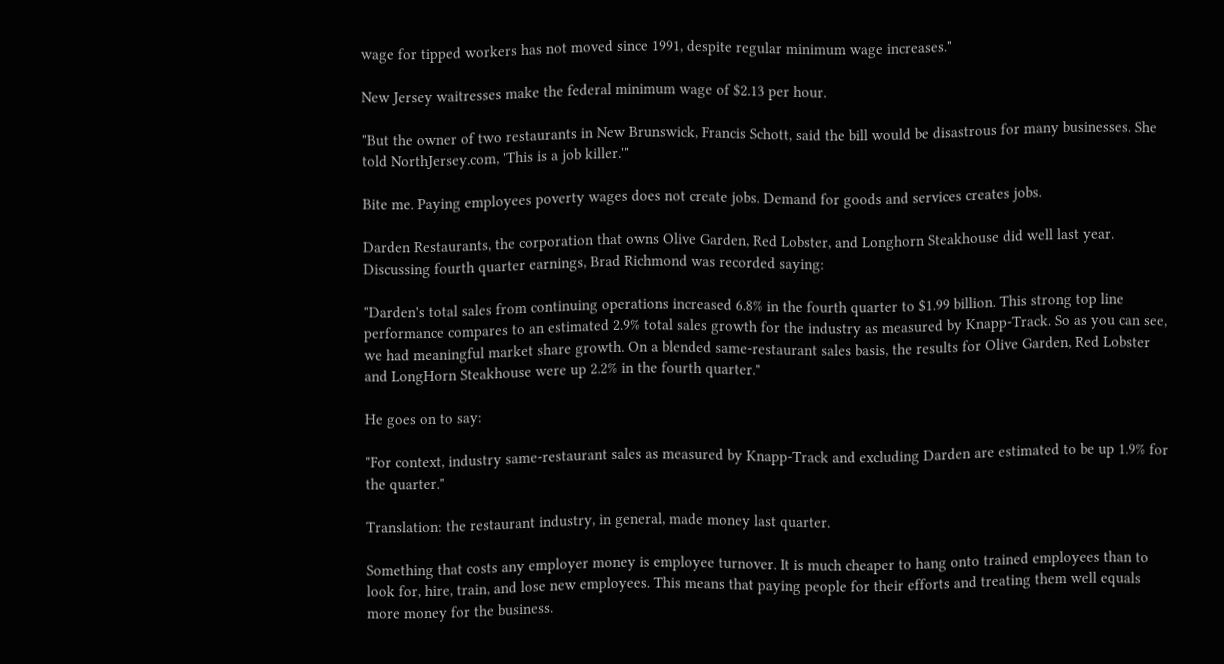wage for tipped workers has not moved since 1991, despite regular minimum wage increases."

New Jersey waitresses make the federal minimum wage of $2.13 per hour.

"But the owner of two restaurants in New Brunswick, Francis Schott, said the bill would be disastrous for many businesses. She told NorthJersey.com, 'This is a job killer.'"

Bite me. Paying employees poverty wages does not create jobs. Demand for goods and services creates jobs.

Darden Restaurants, the corporation that owns Olive Garden, Red Lobster, and Longhorn Steakhouse did well last year. Discussing fourth quarter earnings, Brad Richmond was recorded saying:

"Darden's total sales from continuing operations increased 6.8% in the fourth quarter to $1.99 billion. This strong top line performance compares to an estimated 2.9% total sales growth for the industry as measured by Knapp-Track. So as you can see, we had meaningful market share growth. On a blended same-restaurant sales basis, the results for Olive Garden, Red Lobster and LongHorn Steakhouse were up 2.2% in the fourth quarter."

He goes on to say:

"For context, industry same-restaurant sales as measured by Knapp-Track and excluding Darden are estimated to be up 1.9% for the quarter."

Translation: the restaurant industry, in general, made money last quarter.

Something that costs any employer money is employee turnover. It is much cheaper to hang onto trained employees than to look for, hire, train, and lose new employees. This means that paying people for their efforts and treating them well equals more money for the business.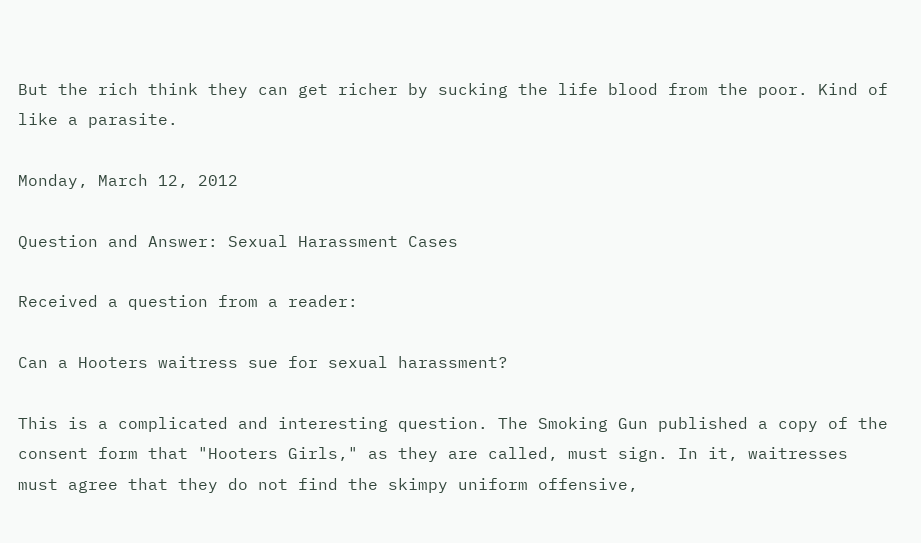But the rich think they can get richer by sucking the life blood from the poor. Kind of like a parasite.

Monday, March 12, 2012

Question and Answer: Sexual Harassment Cases

Received a question from a reader:

Can a Hooters waitress sue for sexual harassment?

This is a complicated and interesting question. The Smoking Gun published a copy of the consent form that "Hooters Girls," as they are called, must sign. In it, waitresses must agree that they do not find the skimpy uniform offensive,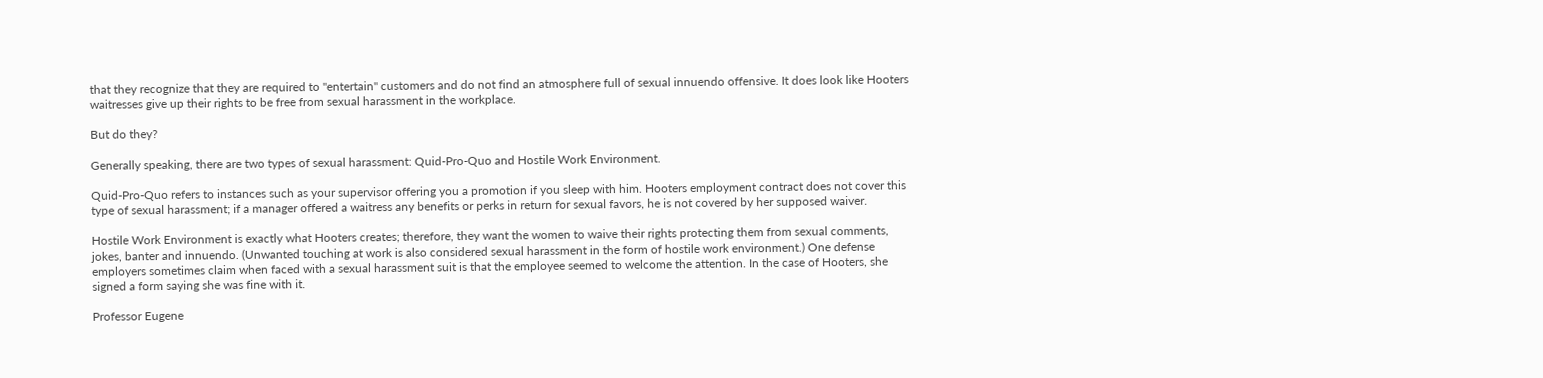that they recognize that they are required to "entertain" customers and do not find an atmosphere full of sexual innuendo offensive. It does look like Hooters waitresses give up their rights to be free from sexual harassment in the workplace.

But do they?

Generally speaking, there are two types of sexual harassment: Quid-Pro-Quo and Hostile Work Environment.

Quid-Pro-Quo refers to instances such as your supervisor offering you a promotion if you sleep with him. Hooters employment contract does not cover this type of sexual harassment; if a manager offered a waitress any benefits or perks in return for sexual favors, he is not covered by her supposed waiver.

Hostile Work Environment is exactly what Hooters creates; therefore, they want the women to waive their rights protecting them from sexual comments, jokes, banter and innuendo. (Unwanted touching at work is also considered sexual harassment in the form of hostile work environment.) One defense employers sometimes claim when faced with a sexual harassment suit is that the employee seemed to welcome the attention. In the case of Hooters, she signed a form saying she was fine with it.

Professor Eugene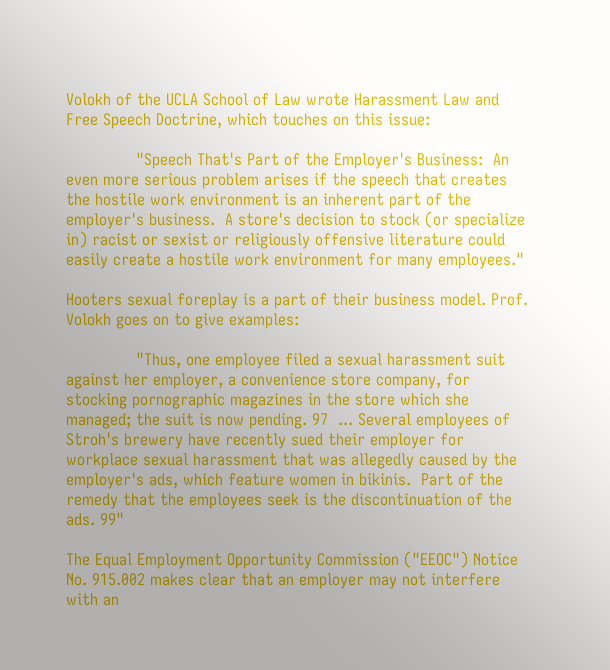Volokh of the UCLA School of Law wrote Harassment Law and Free Speech Doctrine, which touches on this issue:

              "Speech That's Part of the Employer's Business:  An even more serious problem arises if the speech that creates the hostile work environment is an inherent part of the employer's business.  A store's decision to stock (or specialize in) racist or sexist or religiously offensive literature could easily create a hostile work environment for many employees."

Hooters sexual foreplay is a part of their business model. Prof. Volokh goes on to give examples:

              "Thus, one employee filed a sexual harassment suit against her employer, a convenience store company, for stocking pornographic magazines in the store which she managed; the suit is now pending. 97  ... Several employees of Stroh's brewery have recently sued their employer for workplace sexual harassment that was allegedly caused by the employer's ads, which feature women in bikinis.  Part of the remedy that the employees seek is the discontinuation of the ads. 99"

The Equal Employment Opportunity Commission ("EEOC") Notice No. 915.002 makes clear that an employer may not interfere with an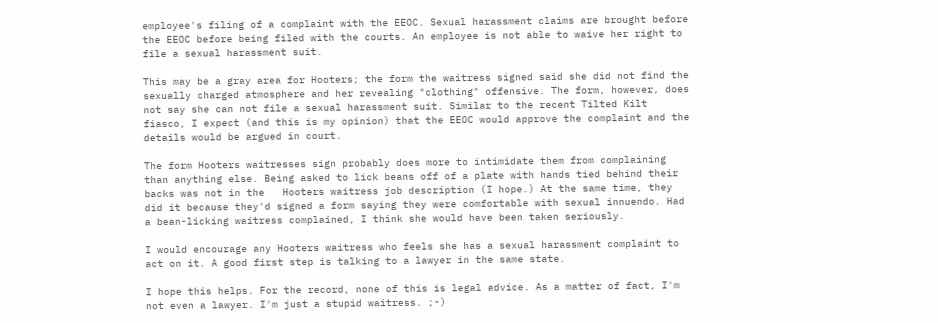employee's filing of a complaint with the EEOC. Sexual harassment claims are brought before the EEOC before being filed with the courts. An employee is not able to waive her right to file a sexual harassment suit.

This may be a gray area for Hooters; the form the waitress signed said she did not find the sexually charged atmosphere and her revealing "clothing" offensive. The form, however, does not say she can not file a sexual harassment suit. Similar to the recent Tilted Kilt fiasco, I expect (and this is my opinion) that the EEOC would approve the complaint and the details would be argued in court.

The form Hooters waitresses sign probably does more to intimidate them from complaining than anything else. Being asked to lick beans off of a plate with hands tied behind their backs was not in the   Hooters waitress job description (I hope.) At the same time, they did it because they'd signed a form saying they were comfortable with sexual innuendo. Had a bean-licking waitress complained, I think she would have been taken seriously.

I would encourage any Hooters waitress who feels she has a sexual harassment complaint to act on it. A good first step is talking to a lawyer in the same state.

I hope this helps. For the record, none of this is legal advice. As a matter of fact, I'm not even a lawyer. I'm just a stupid waitress. ;-)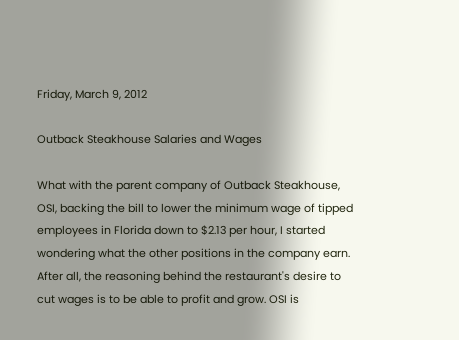Friday, March 9, 2012

Outback Steakhouse Salaries and Wages

What with the parent company of Outback Steakhouse, OSI, backing the bill to lower the minimum wage of tipped employees in Florida down to $2.13 per hour, I started wondering what the other positions in the company earn. After all, the reasoning behind the restaurant's desire to cut wages is to be able to profit and grow. OSI is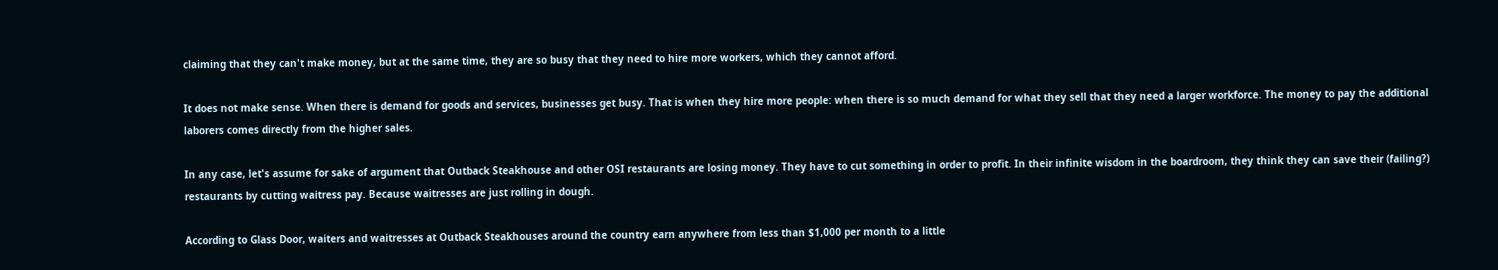claiming that they can't make money, but at the same time, they are so busy that they need to hire more workers, which they cannot afford.

It does not make sense. When there is demand for goods and services, businesses get busy. That is when they hire more people: when there is so much demand for what they sell that they need a larger workforce. The money to pay the additional laborers comes directly from the higher sales.

In any case, let's assume for sake of argument that Outback Steakhouse and other OSI restaurants are losing money. They have to cut something in order to profit. In their infinite wisdom in the boardroom, they think they can save their (failing?) restaurants by cutting waitress pay. Because waitresses are just rolling in dough.

According to Glass Door, waiters and waitresses at Outback Steakhouses around the country earn anywhere from less than $1,000 per month to a little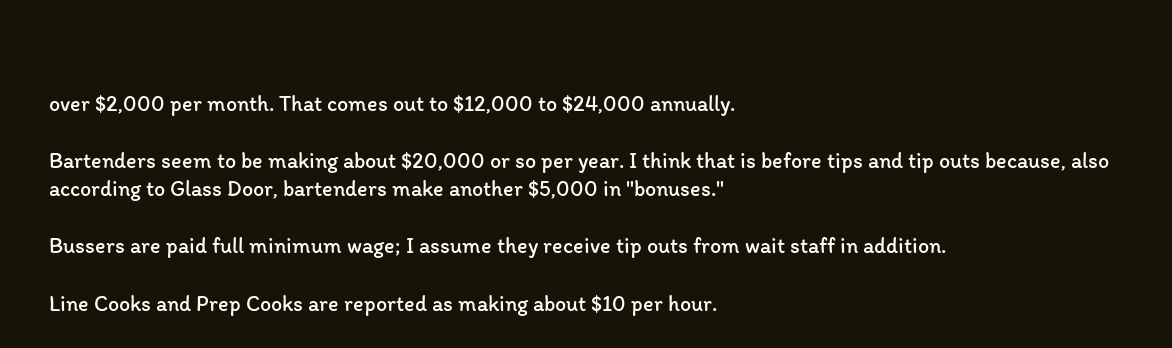over $2,000 per month. That comes out to $12,000 to $24,000 annually.

Bartenders seem to be making about $20,000 or so per year. I think that is before tips and tip outs because, also according to Glass Door, bartenders make another $5,000 in "bonuses."

Bussers are paid full minimum wage; I assume they receive tip outs from wait staff in addition.

Line Cooks and Prep Cooks are reported as making about $10 per hour.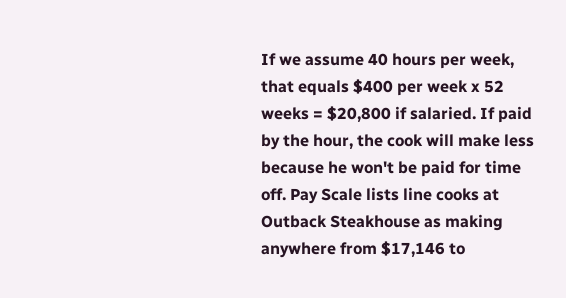If we assume 40 hours per week, that equals $400 per week x 52 weeks = $20,800 if salaried. If paid by the hour, the cook will make less because he won't be paid for time off. Pay Scale lists line cooks at Outback Steakhouse as making anywhere from $17,146 to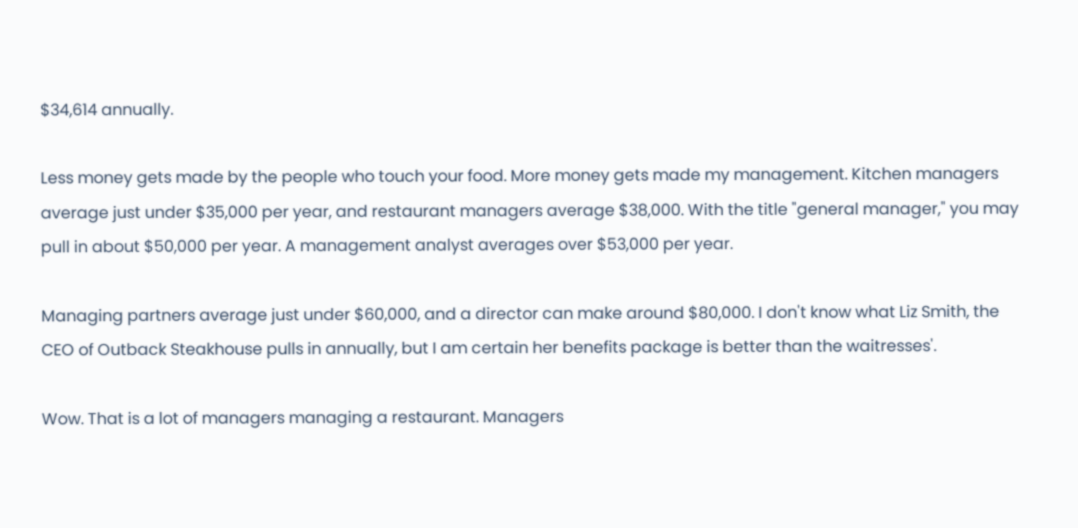$34,614 annually.

Less money gets made by the people who touch your food. More money gets made my management. Kitchen managers average just under $35,000 per year, and restaurant managers average $38,000. With the title "general manager," you may pull in about $50,000 per year. A management analyst averages over $53,000 per year.

Managing partners average just under $60,000, and a director can make around $80,000. I don't know what Liz Smith, the CEO of Outback Steakhouse pulls in annually, but I am certain her benefits package is better than the waitresses'.

Wow. That is a lot of managers managing a restaurant. Managers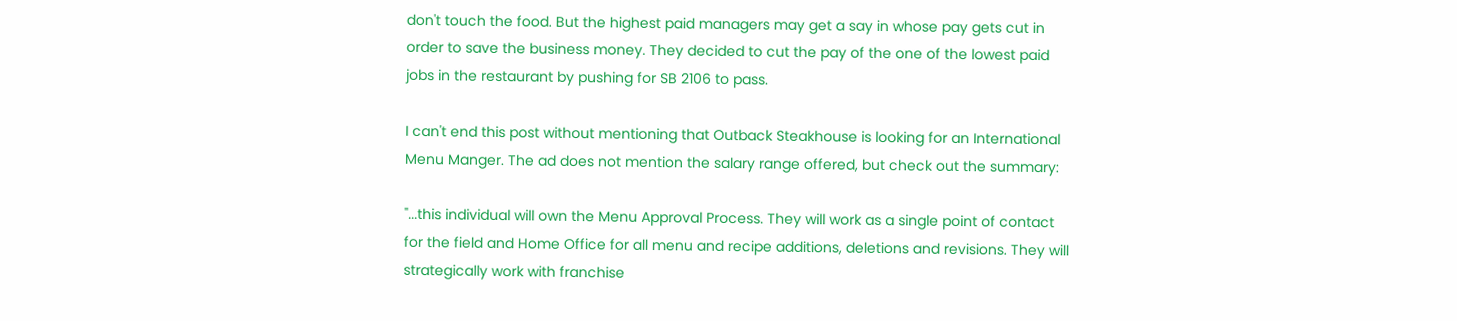don't touch the food. But the highest paid managers may get a say in whose pay gets cut in order to save the business money. They decided to cut the pay of the one of the lowest paid jobs in the restaurant by pushing for SB 2106 to pass.

I can't end this post without mentioning that Outback Steakhouse is looking for an International Menu Manger. The ad does not mention the salary range offered, but check out the summary:

"...this individual will own the Menu Approval Process. They will work as a single point of contact for the field and Home Office for all menu and recipe additions, deletions and revisions. They will strategically work with franchise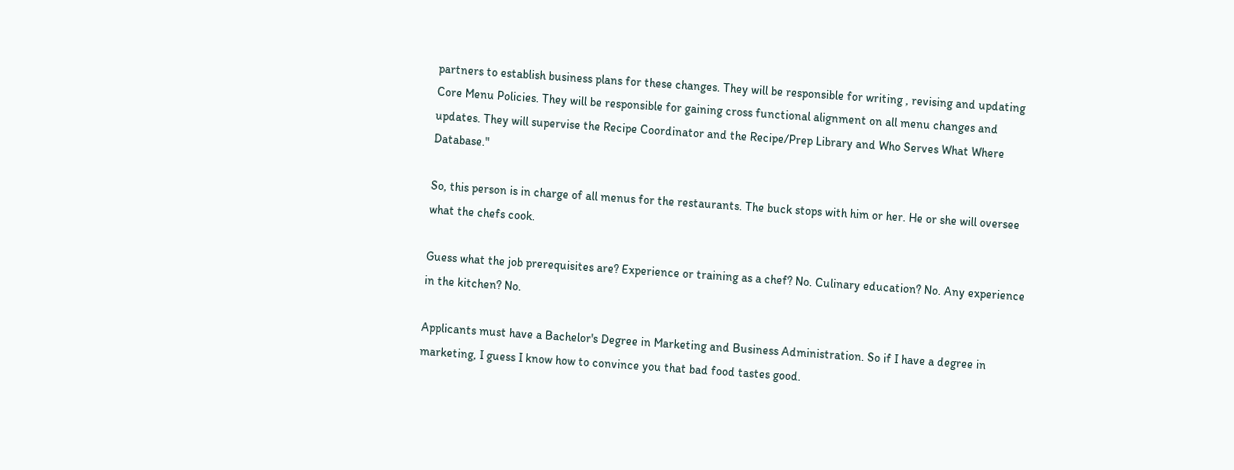partners to establish business plans for these changes. They will be responsible for writing , revising and updating Core Menu Policies. They will be responsible for gaining cross functional alignment on all menu changes and updates. They will supervise the Recipe Coordinator and the Recipe/Prep Library and Who Serves What Where Database."

So, this person is in charge of all menus for the restaurants. The buck stops with him or her. He or she will oversee what the chefs cook.

Guess what the job prerequisites are? Experience or training as a chef? No. Culinary education? No. Any experience in the kitchen? No.

Applicants must have a Bachelor's Degree in Marketing and Business Administration. So if I have a degree in marketing, I guess I know how to convince you that bad food tastes good.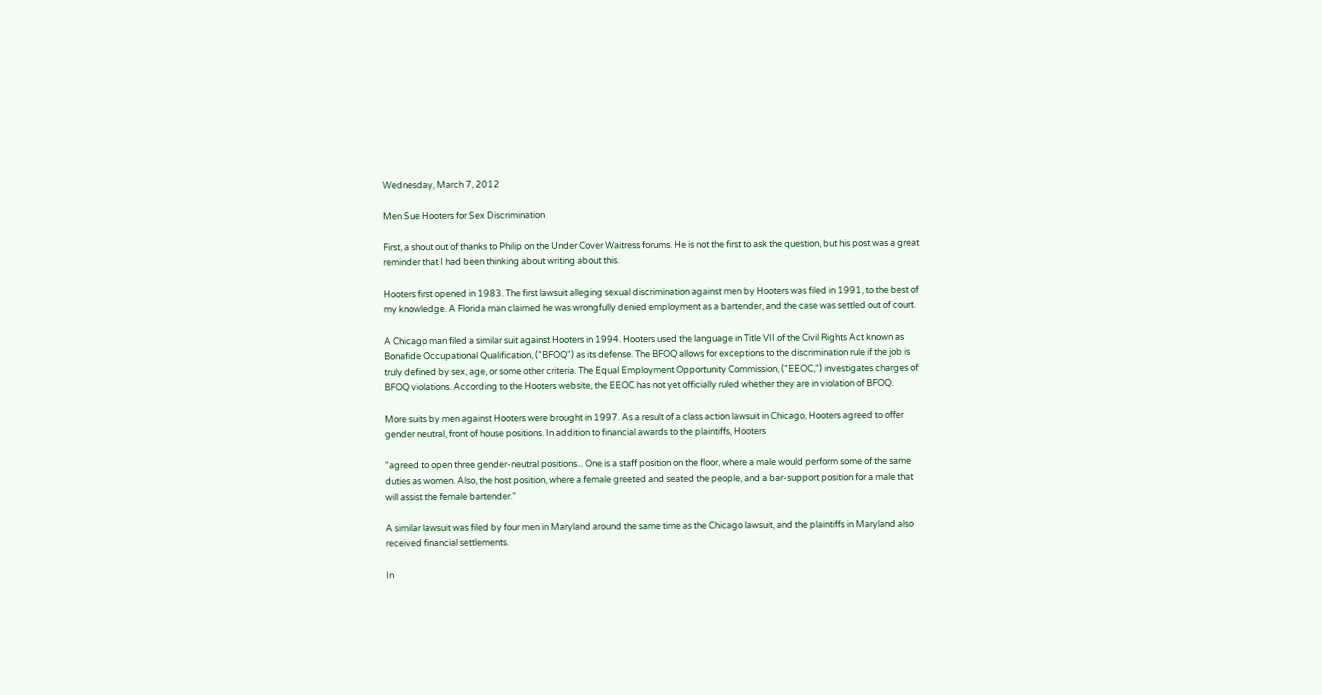Wednesday, March 7, 2012

Men Sue Hooters for Sex Discrimination

First, a shout out of thanks to Philip on the Under Cover Waitress forums. He is not the first to ask the question, but his post was a great reminder that I had been thinking about writing about this.

Hooters first opened in 1983. The first lawsuit alleging sexual discrimination against men by Hooters was filed in 1991, to the best of my knowledge. A Florida man claimed he was wrongfully denied employment as a bartender, and the case was settled out of court.

A Chicago man filed a similar suit against Hooters in 1994. Hooters used the language in Title VII of the Civil Rights Act known as Bonafide Occupational Qualification, ("BFOQ") as its defense. The BFOQ allows for exceptions to the discrimination rule if the job is truly defined by sex, age, or some other criteria. The Equal Employment Opportunity Commission, ("EEOC,") investigates charges of BFOQ violations. According to the Hooters website, the EEOC has not yet officially ruled whether they are in violation of BFOQ.

More suits by men against Hooters were brought in 1997. As a result of a class action lawsuit in Chicago, Hooters agreed to offer gender neutral, front of house positions. In addition to financial awards to the plaintiffs, Hooters

"agreed to open three gender-neutral positions... One is a staff position on the floor, where a male would perform some of the same duties as women. Also, the host position, where a female greeted and seated the people, and a bar-support position for a male that will assist the female bartender."

A similar lawsuit was filed by four men in Maryland around the same time as the Chicago lawsuit, and the plaintiffs in Maryland also received financial settlements.

In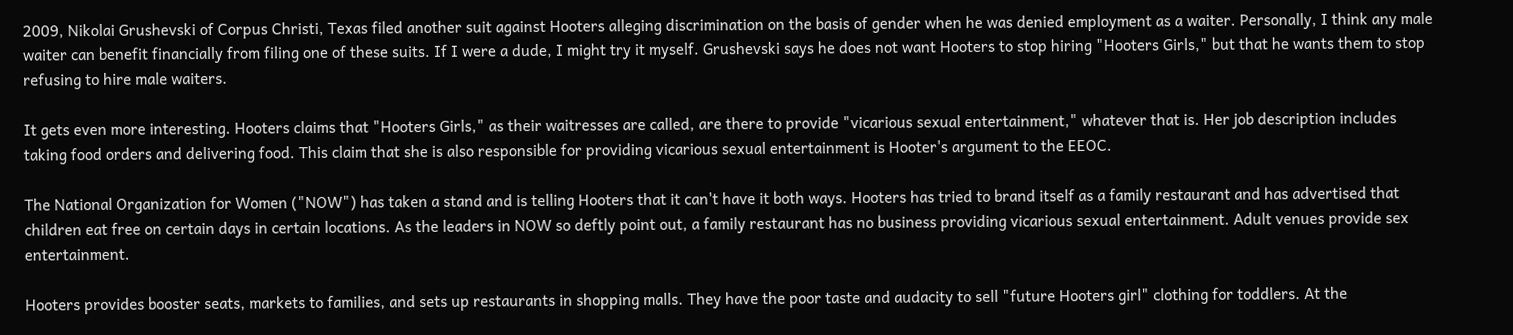2009, Nikolai Grushevski of Corpus Christi, Texas filed another suit against Hooters alleging discrimination on the basis of gender when he was denied employment as a waiter. Personally, I think any male waiter can benefit financially from filing one of these suits. If I were a dude, I might try it myself. Grushevski says he does not want Hooters to stop hiring "Hooters Girls," but that he wants them to stop refusing to hire male waiters.

It gets even more interesting. Hooters claims that "Hooters Girls," as their waitresses are called, are there to provide "vicarious sexual entertainment," whatever that is. Her job description includes taking food orders and delivering food. This claim that she is also responsible for providing vicarious sexual entertainment is Hooter's argument to the EEOC.

The National Organization for Women ("NOW") has taken a stand and is telling Hooters that it can't have it both ways. Hooters has tried to brand itself as a family restaurant and has advertised that children eat free on certain days in certain locations. As the leaders in NOW so deftly point out, a family restaurant has no business providing vicarious sexual entertainment. Adult venues provide sex entertainment.

Hooters provides booster seats, markets to families, and sets up restaurants in shopping malls. They have the poor taste and audacity to sell "future Hooters girl" clothing for toddlers. At the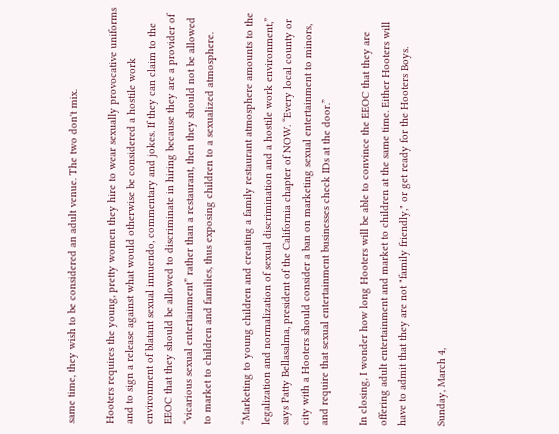same time, they wish to be considered an adult venue. The two don't mix.

Hooters requires the young, pretty women they hire to wear sexually provocative uniforms and to sign a release against what would otherwise be considered a hostile work environment of blatant sexual innuendo, commentary and jokes. If they can claim to the EEOC that they should be allowed to discriminate in hiring because they are a provider of “vicarious sexual entertainment” rather than a restaurant, then they should not be allowed to market to children and families, thus exposing children to a sexualized atmosphere.

“Marketing to young children and creating a family restaurant atmosphere amounts to the legalization and normalization of sexual discrimination and a hostile work environment,” says Patty Bellasalma, president of the California chapter of NOW. “Every local county or city with a Hooters should consider a ban on marketing sexual entertainment to minors, and require that sexual entertainment businesses check IDs at the door.”

In closing, I wonder how long Hooters will be able to convince the EEOC that they are offering adult entertainment and market to children at the same time. Either Hooters will have to admit that they are not "family friendly," or get ready for the Hooters Boys.

Sunday, March 4,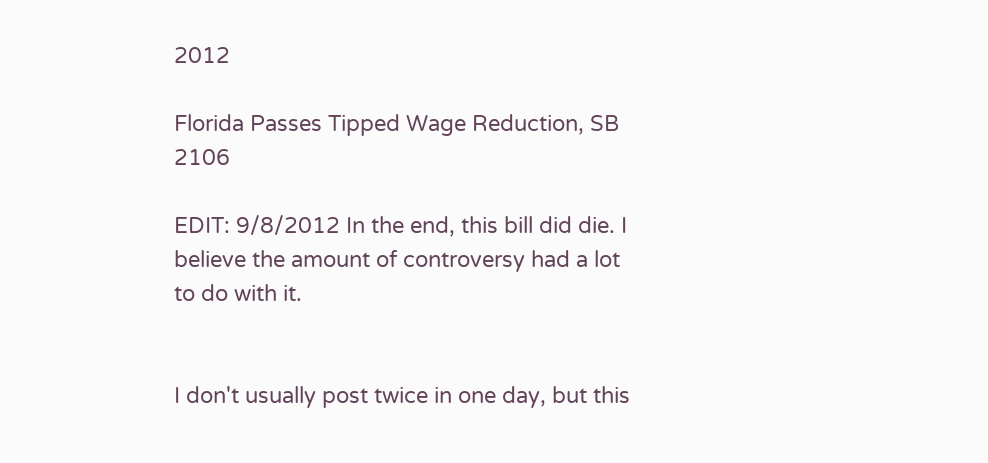2012

Florida Passes Tipped Wage Reduction, SB 2106

EDIT: 9/8/2012 In the end, this bill did die. I believe the amount of controversy had a lot to do with it.


I don't usually post twice in one day, but this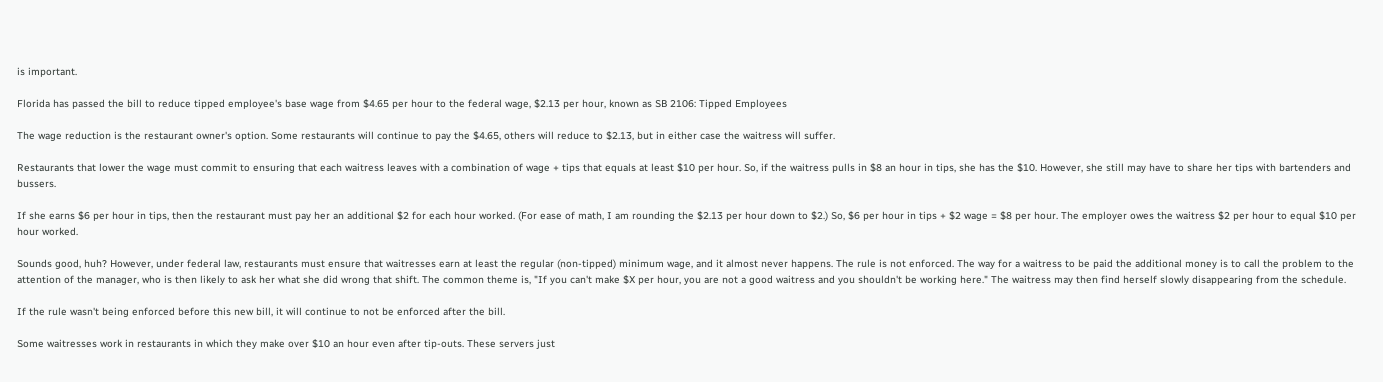is important.

Florida has passed the bill to reduce tipped employee's base wage from $4.65 per hour to the federal wage, $2.13 per hour, known as SB 2106: Tipped Employees

The wage reduction is the restaurant owner's option. Some restaurants will continue to pay the $4.65, others will reduce to $2.13, but in either case the waitress will suffer.

Restaurants that lower the wage must commit to ensuring that each waitress leaves with a combination of wage + tips that equals at least $10 per hour. So, if the waitress pulls in $8 an hour in tips, she has the $10. However, she still may have to share her tips with bartenders and bussers.

If she earns $6 per hour in tips, then the restaurant must pay her an additional $2 for each hour worked. (For ease of math, I am rounding the $2.13 per hour down to $2.) So, $6 per hour in tips + $2 wage = $8 per hour. The employer owes the waitress $2 per hour to equal $10 per hour worked.

Sounds good, huh? However, under federal law, restaurants must ensure that waitresses earn at least the regular (non-tipped) minimum wage, and it almost never happens. The rule is not enforced. The way for a waitress to be paid the additional money is to call the problem to the attention of the manager, who is then likely to ask her what she did wrong that shift. The common theme is, "If you can't make $X per hour, you are not a good waitress and you shouldn't be working here." The waitress may then find herself slowly disappearing from the schedule.

If the rule wasn't being enforced before this new bill, it will continue to not be enforced after the bill.

Some waitresses work in restaurants in which they make over $10 an hour even after tip-outs. These servers just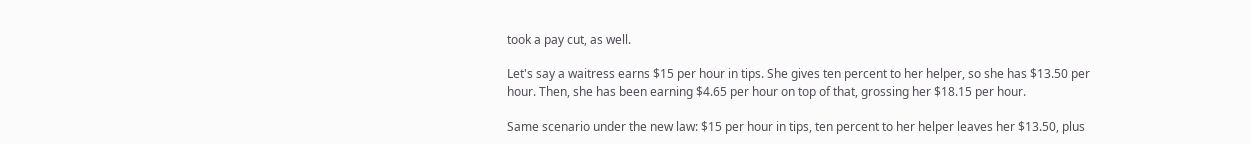took a pay cut, as well.

Let's say a waitress earns $15 per hour in tips. She gives ten percent to her helper, so she has $13.50 per hour. Then, she has been earning $4.65 per hour on top of that, grossing her $18.15 per hour.

Same scenario under the new law: $15 per hour in tips, ten percent to her helper leaves her $13.50, plus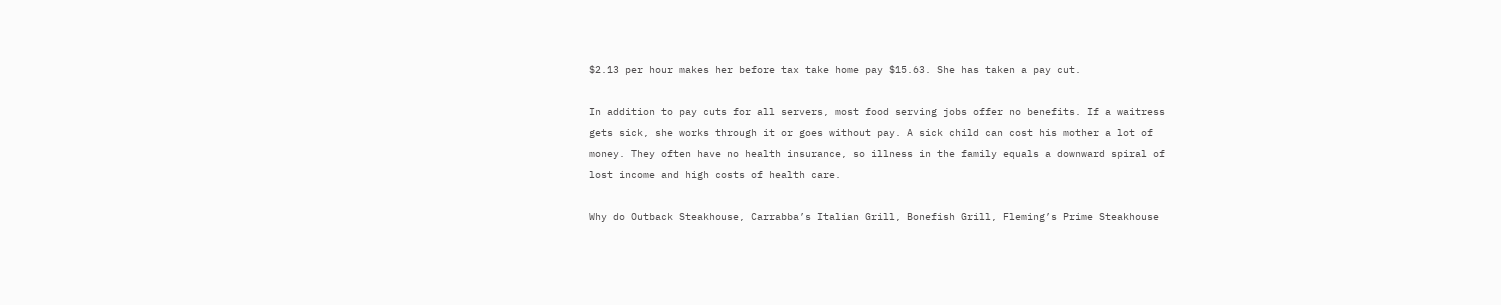$2.13 per hour makes her before tax take home pay $15.63. She has taken a pay cut.

In addition to pay cuts for all servers, most food serving jobs offer no benefits. If a waitress gets sick, she works through it or goes without pay. A sick child can cost his mother a lot of money. They often have no health insurance, so illness in the family equals a downward spiral of lost income and high costs of health care.

Why do Outback Steakhouse, Carrabba’s Italian Grill, Bonefish Grill, Fleming’s Prime Steakhouse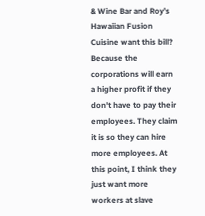& Wine Bar and Roy’s Hawaiian Fusion Cuisine want this bill? Because the corporations will earn a higher profit if they don't have to pay their employees. They claim it is so they can hire more employees. At this point, I think they just want more workers at slave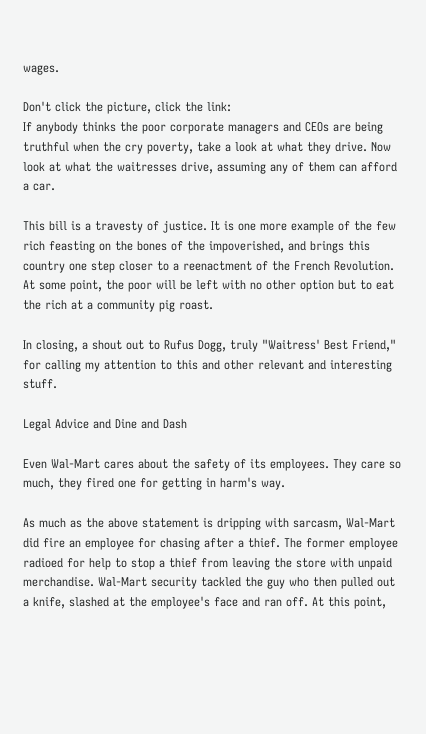wages.

Don't click the picture, click the link:
If anybody thinks the poor corporate managers and CEOs are being truthful when the cry poverty, take a look at what they drive. Now look at what the waitresses drive, assuming any of them can afford a car.

This bill is a travesty of justice. It is one more example of the few rich feasting on the bones of the impoverished, and brings this country one step closer to a reenactment of the French Revolution. At some point, the poor will be left with no other option but to eat the rich at a community pig roast.

In closing, a shout out to Rufus Dogg, truly "Waitress' Best Friend," for calling my attention to this and other relevant and interesting stuff.

Legal Advice and Dine and Dash

Even Wal-Mart cares about the safety of its employees. They care so much, they fired one for getting in harm's way.

As much as the above statement is dripping with sarcasm, Wal-Mart did fire an employee for chasing after a thief. The former employee radioed for help to stop a thief from leaving the store with unpaid merchandise. Wal-Mart security tackled the guy who then pulled out a knife, slashed at the employee's face and ran off. At this point,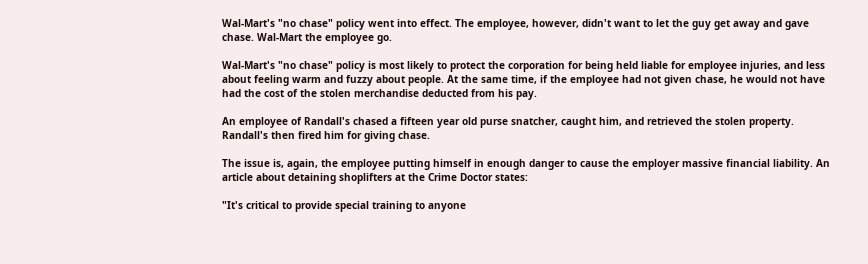Wal-Mart's "no chase" policy went into effect. The employee, however, didn't want to let the guy get away and gave chase. Wal-Mart the employee go.

Wal-Mart's "no chase" policy is most likely to protect the corporation for being held liable for employee injuries, and less about feeling warm and fuzzy about people. At the same time, if the employee had not given chase, he would not have had the cost of the stolen merchandise deducted from his pay.

An employee of Randall's chased a fifteen year old purse snatcher, caught him, and retrieved the stolen property. Randall's then fired him for giving chase.

The issue is, again, the employee putting himself in enough danger to cause the employer massive financial liability. An article about detaining shoplifters at the Crime Doctor states:

"It's critical to provide special training to anyone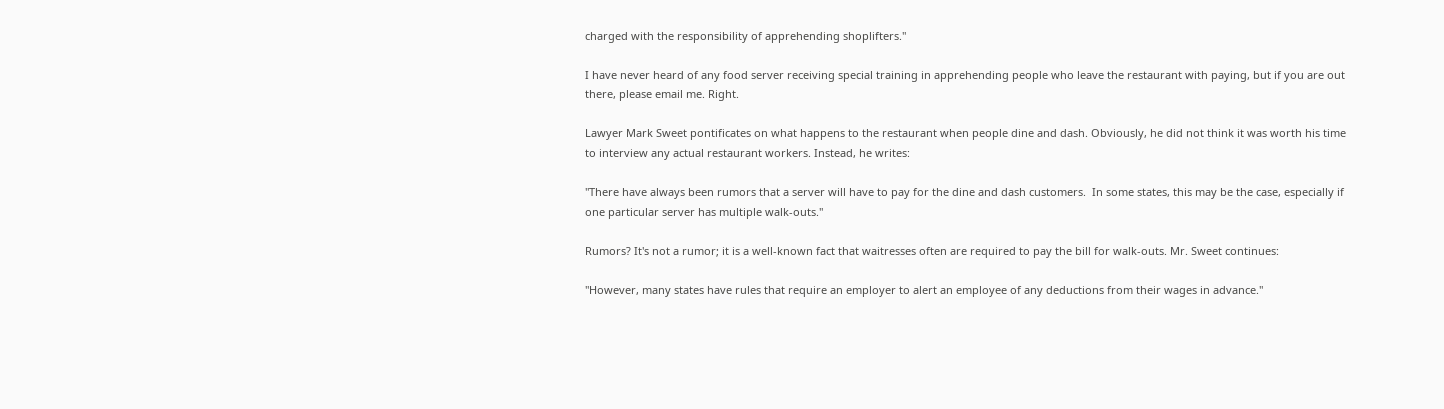charged with the responsibility of apprehending shoplifters."

I have never heard of any food server receiving special training in apprehending people who leave the restaurant with paying, but if you are out there, please email me. Right.

Lawyer Mark Sweet pontificates on what happens to the restaurant when people dine and dash. Obviously, he did not think it was worth his time to interview any actual restaurant workers. Instead, he writes:

"There have always been rumors that a server will have to pay for the dine and dash customers.  In some states, this may be the case, especially if one particular server has multiple walk-outs."

Rumors? It's not a rumor; it is a well-known fact that waitresses often are required to pay the bill for walk-outs. Mr. Sweet continues:

"However, many states have rules that require an employer to alert an employee of any deductions from their wages in advance."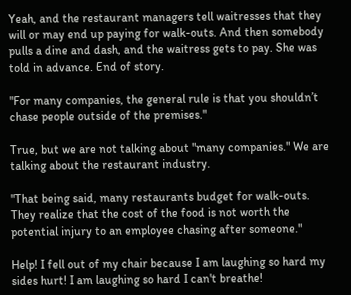Yeah, and the restaurant managers tell waitresses that they will or may end up paying for walk-outs. And then somebody pulls a dine and dash, and the waitress gets to pay. She was told in advance. End of story.

"For many companies, the general rule is that you shouldn’t chase people outside of the premises."

True, but we are not talking about "many companies." We are talking about the restaurant industry.

"That being said, many restaurants budget for walk-outs.  They realize that the cost of the food is not worth the potential injury to an employee chasing after someone."

Help! I fell out of my chair because I am laughing so hard my sides hurt! I am laughing so hard I can't breathe!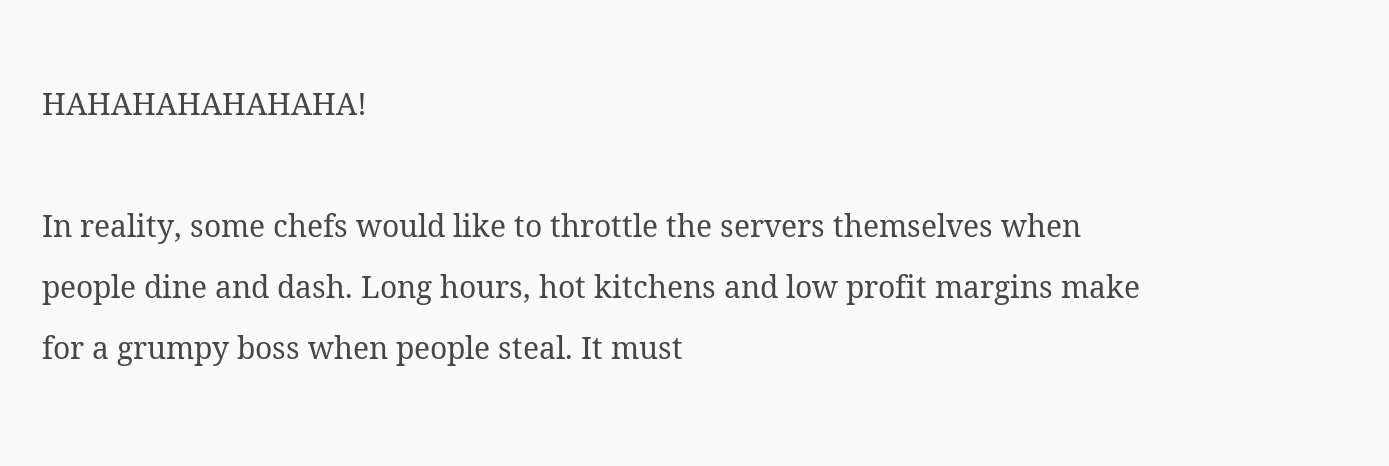HAHAHAHAHAHAHA!

In reality, some chefs would like to throttle the servers themselves when people dine and dash. Long hours, hot kitchens and low profit margins make for a grumpy boss when people steal. It must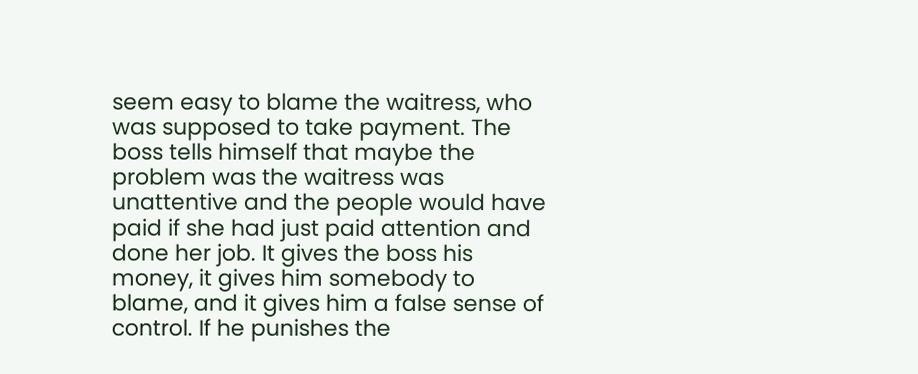seem easy to blame the waitress, who was supposed to take payment. The boss tells himself that maybe the problem was the waitress was unattentive and the people would have paid if she had just paid attention and done her job. It gives the boss his money, it gives him somebody to blame, and it gives him a false sense of control. If he punishes the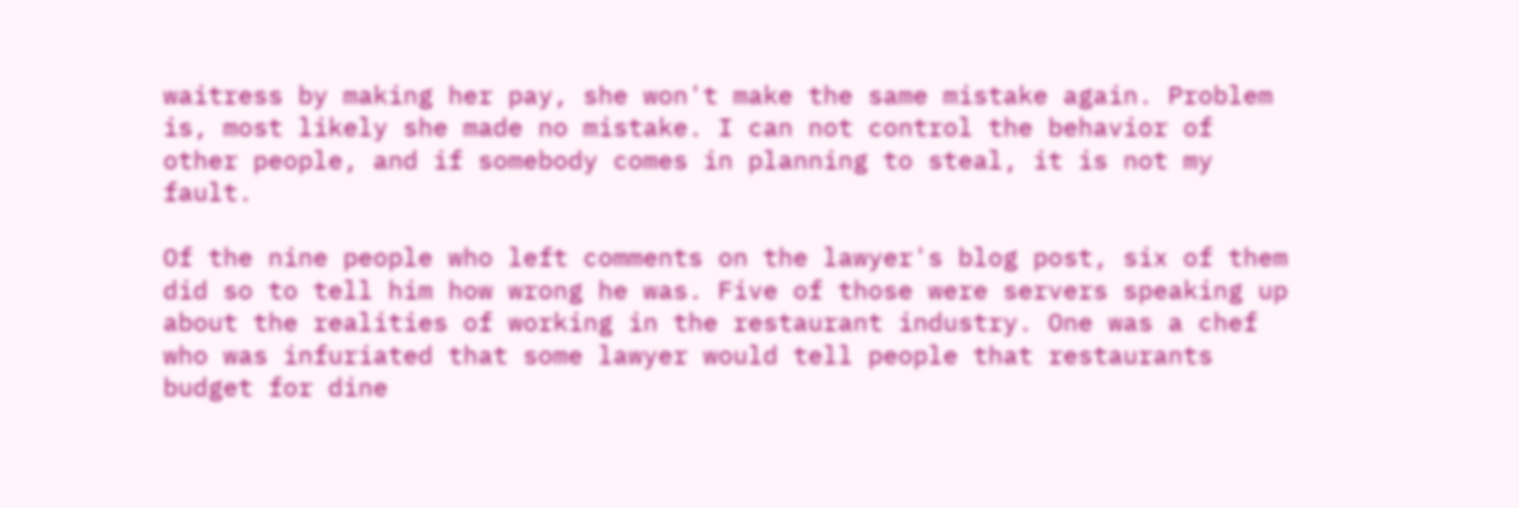waitress by making her pay, she won't make the same mistake again. Problem is, most likely she made no mistake. I can not control the behavior of other people, and if somebody comes in planning to steal, it is not my fault.

Of the nine people who left comments on the lawyer's blog post, six of them did so to tell him how wrong he was. Five of those were servers speaking up about the realities of working in the restaurant industry. One was a chef who was infuriated that some lawyer would tell people that restaurants budget for dine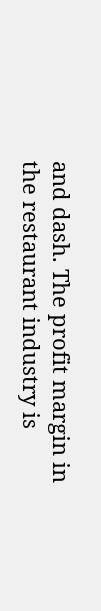and dash. The profit margin in the restaurant industry is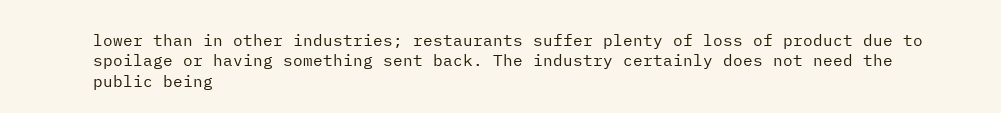lower than in other industries; restaurants suffer plenty of loss of product due to spoilage or having something sent back. The industry certainly does not need the public being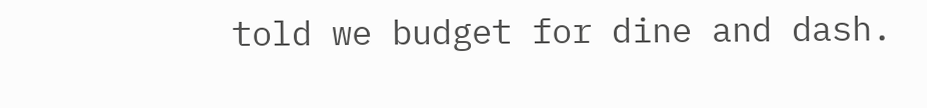told we budget for dine and dash.